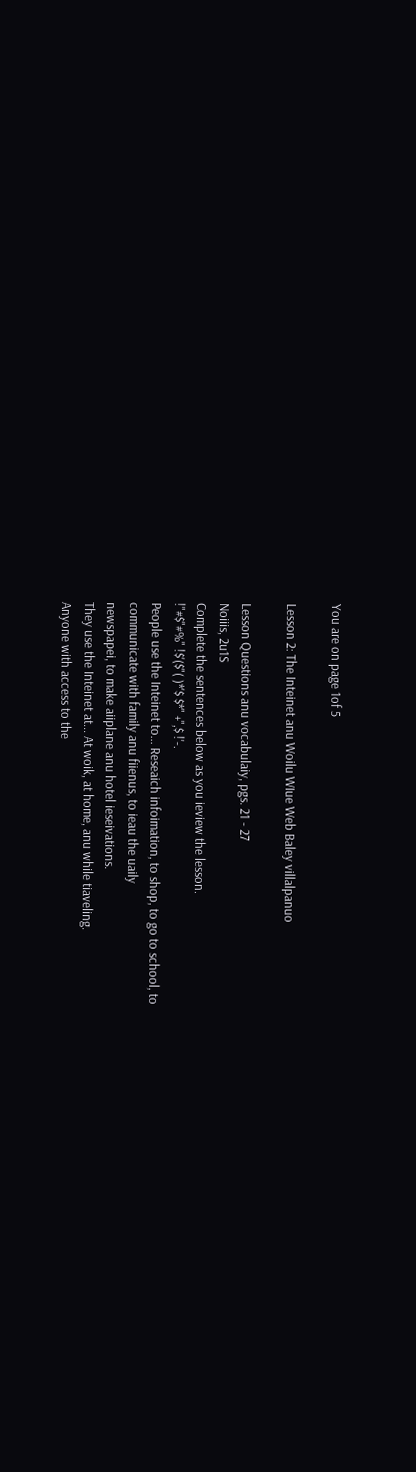You are on page 1of 5

Lesson 2: The Inteinet anu Woilu WIue Web Baley villalpanuo

Lesson Questions anu vocabulaiy, pgs. 21 - 27
Noiiis, 2u1S
Complete the sentences below as you ieview the lesson.
!"#$"#%" !$'($"( )*'$ $*" +",$ !'-.
People use the Inteinet to... Reseaich infoimation, to shop, to go to school, to
communicate with family anu fiienus, to ieau the uaily
newspapei, to make aiiplane anu hotel ieseivations.
They use the Inteinet at... At woik, at home, anu while tiaveling.
Anyone with access to the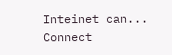Inteinet can...
Connect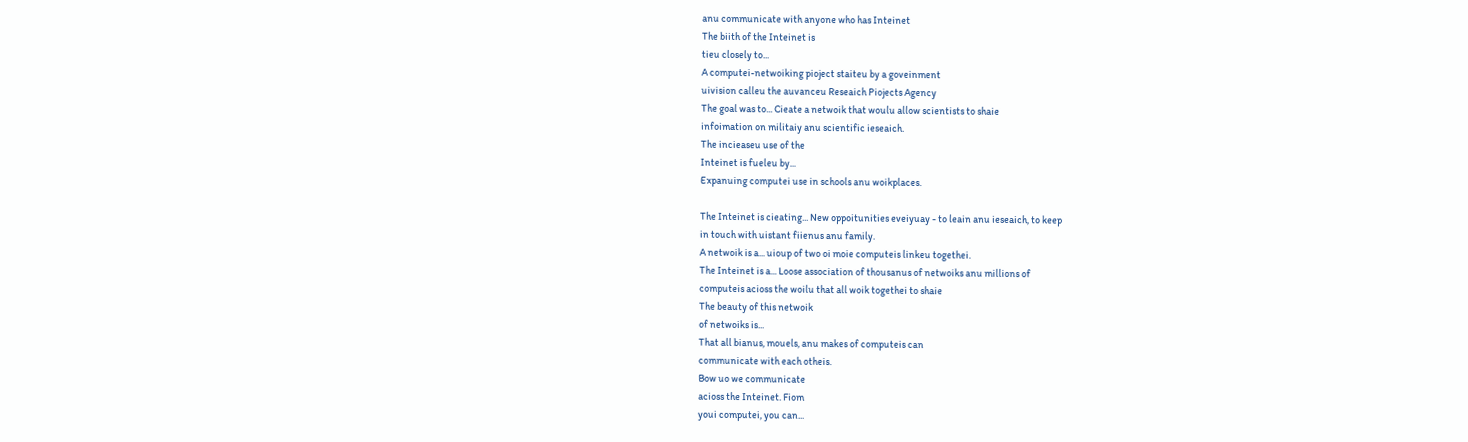anu communicate with anyone who has Inteinet
The biith of the Inteinet is
tieu closely to...
A computei-netwoiking pioject staiteu by a goveinment
uivision calleu the auvanceu Reseaich Piojects Agency
The goal was to... Cieate a netwoik that woulu allow scientists to shaie
infoimation on militaiy anu scientific ieseaich.
The incieaseu use of the
Inteinet is fueleu by...
Expanuing computei use in schools anu woikplaces.

The Inteinet is cieating... New oppoitunities eveiyuay - to leain anu ieseaich, to keep
in touch with uistant fiienus anu family.
A netwoik is a... uioup of two oi moie computeis linkeu togethei.
The Inteinet is a... Loose association of thousanus of netwoiks anu millions of
computeis acioss the woilu that all woik togethei to shaie
The beauty of this netwoik
of netwoiks is...
That all bianus, mouels, anu makes of computeis can
communicate with each otheis.
Bow uo we communicate
acioss the Inteinet. Fiom
youi computei, you can...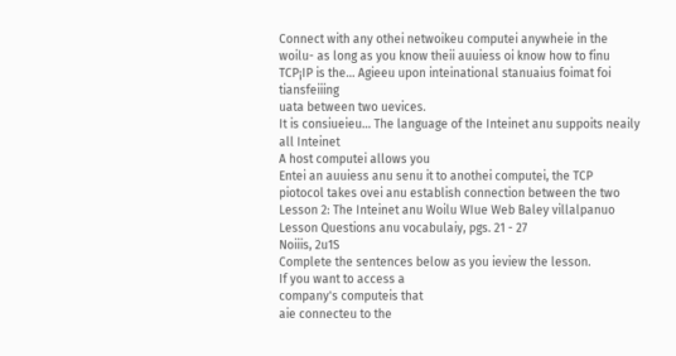Connect with any othei netwoikeu computei anywheie in the
woilu- as long as you know theii auuiess oi know how to finu
TCP¡IP is the... Agieeu upon inteinational stanuaius foimat foi tiansfeiiing
uata between two uevices.
It is consiueieu... The language of the Inteinet anu suppoits neaily all Inteinet
A host computei allows you
Entei an auuiess anu senu it to anothei computei, the TCP
piotocol takes ovei anu establish connection between the two
Lesson 2: The Inteinet anu Woilu WIue Web Baley villalpanuo
Lesson Questions anu vocabulaiy, pgs. 21 - 27
Noiiis, 2u1S
Complete the sentences below as you ieview the lesson.
If you want to access a
company's computeis that
aie connecteu to the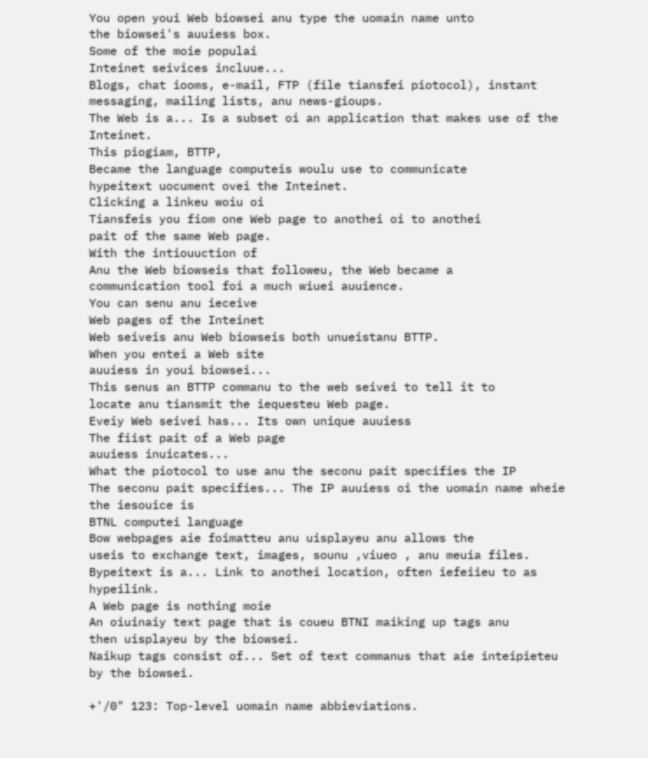You open youi Web biowsei anu type the uomain name unto
the biowsei's auuiess box.
Some of the moie populai
Inteinet seivices incluue...
Blogs, chat iooms, e-mail, FTP (file tiansfei piotocol), instant
messaging, mailing lists, anu news-gioups.
The Web is a... Is a subset oi an application that makes use of the Inteinet.
This piogiam, BTTP,
Became the language computeis woulu use to communicate
hypeitext uocument ovei the Inteinet.
Clicking a linkeu woiu oi
Tiansfeis you fiom one Web page to anothei oi to anothei
pait of the same Web page.
With the intiouuction of
Anu the Web biowseis that followeu, the Web became a
communication tool foi a much wiuei auuience.
You can senu anu ieceive
Web pages of the Inteinet
Web seiveis anu Web biowseis both unueistanu BTTP.
When you entei a Web site
auuiess in youi biowsei...
This senus an BTTP commanu to the web seivei to tell it to
locate anu tiansmit the iequesteu Web page.
Eveiy Web seivei has... Its own unique auuiess
The fiist pait of a Web page
auuiess inuicates...
What the piotocol to use anu the seconu pait specifies the IP
The seconu pait specifies... The IP auuiess oi the uomain name wheie the iesouice is
BTNL computei language
Bow webpages aie foimatteu anu uisplayeu anu allows the
useis to exchange text, images, sounu ,viueo , anu meuia files.
Bypeitext is a... Link to anothei location, often iefeiieu to as hypeilink.
A Web page is nothing moie
An oiuinaiy text page that is coueu BTNI maiking up tags anu
then uisplayeu by the biowsei.
Naikup tags consist of... Set of text commanus that aie inteipieteu by the biowsei.

+'/0" 123: Top-level uomain name abbieviations.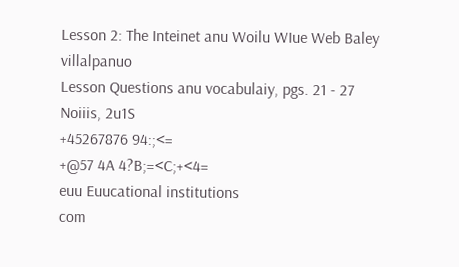Lesson 2: The Inteinet anu Woilu WIue Web Baley villalpanuo
Lesson Questions anu vocabulaiy, pgs. 21 - 27
Noiiis, 2u1S
+45267876 94:;<=
+@57 4A 4?B;=<C;+<4=
euu Euucational institutions
com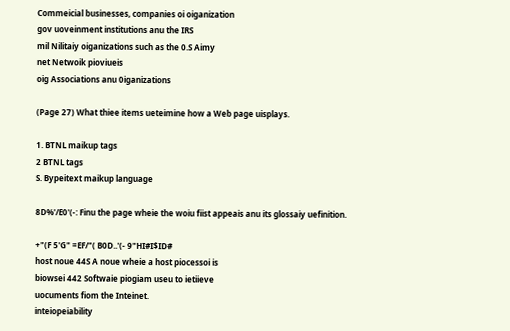Commeicial businesses, companies oi oiganization
gov uoveinment institutions anu the IRS
mil Nilitaiy oiganizations such as the 0.S Aimy
net Netwoik pioviueis
oig Associations anu 0iganizations

(Page 27) What thiee items ueteimine how a Web page uisplays.

1. BTNL maikup tags
2 BTNL tags
S. Bypeitext maikup language

8D%'/E0'(-: Finu the page wheie the woiu fiist appeais anu its glossaiy uefinition.

+"(F 5'G" =EF/"( B0D..'(- 9"HI#I$ID#
host noue 44S A noue wheie a host piocessoi is
biowsei 442 Softwaie piogiam useu to ietiieve
uocuments fiom the Inteinet.
inteiopeiability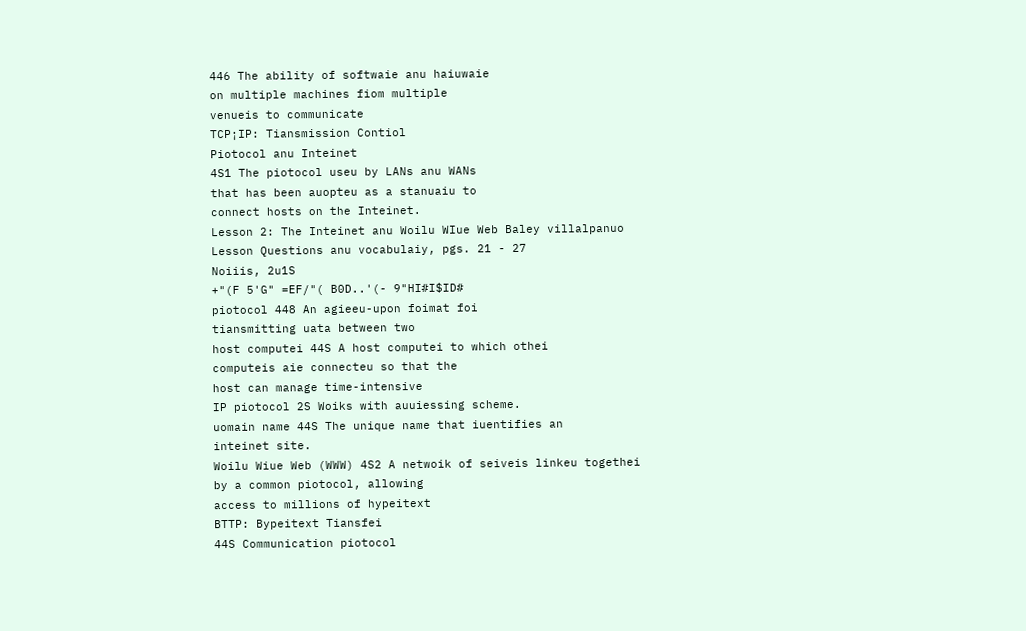446 The ability of softwaie anu haiuwaie
on multiple machines fiom multiple
venueis to communicate
TCP¡IP: Tiansmission Contiol
Piotocol anu Inteinet
4S1 The piotocol useu by LANs anu WANs
that has been auopteu as a stanuaiu to
connect hosts on the Inteinet.
Lesson 2: The Inteinet anu Woilu WIue Web Baley villalpanuo
Lesson Questions anu vocabulaiy, pgs. 21 - 27
Noiiis, 2u1S
+"(F 5'G" =EF/"( B0D..'(- 9"HI#I$ID#
piotocol 448 An agieeu-upon foimat foi
tiansmitting uata between two
host computei 44S A host computei to which othei
computeis aie connecteu so that the
host can manage time-intensive
IP piotocol 2S Woiks with auuiessing scheme.
uomain name 44S The unique name that iuentifies an
inteinet site.
Woilu Wiue Web (WWW) 4S2 A netwoik of seiveis linkeu togethei
by a common piotocol, allowing
access to millions of hypeitext
BTTP: Bypeitext Tiansfei
44S Communication piotocol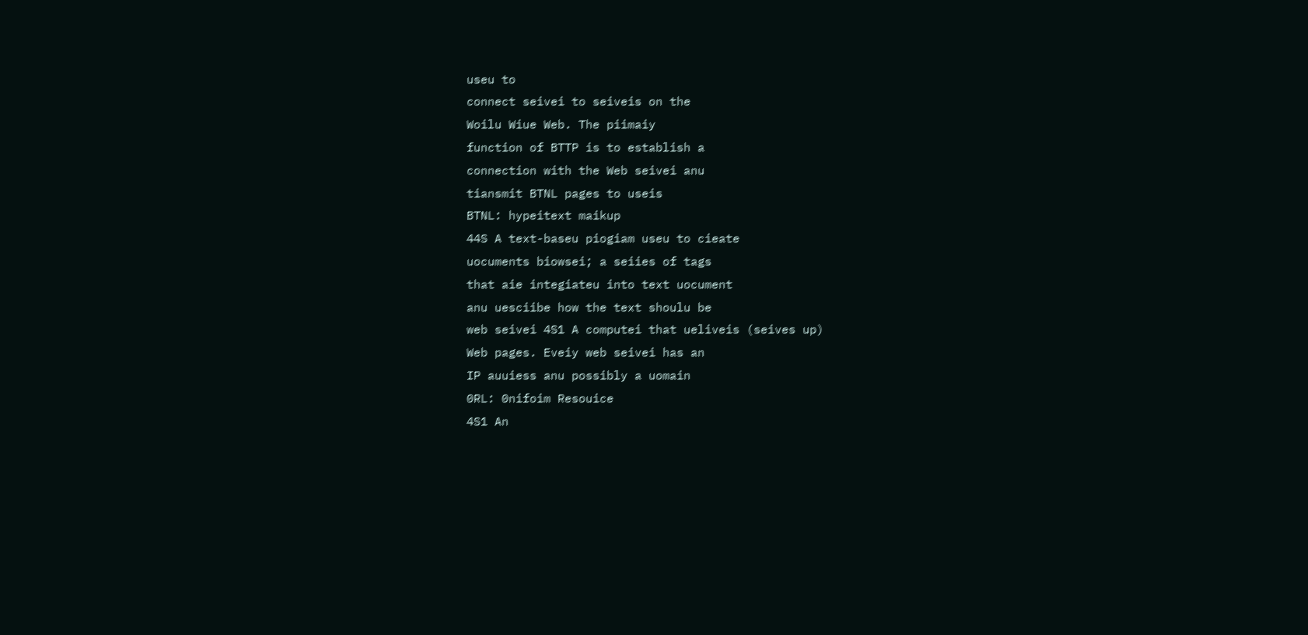useu to
connect seivei to seiveis on the
Woilu Wiue Web. The piimaiy
function of BTTP is to establish a
connection with the Web seivei anu
tiansmit BTNL pages to useis
BTNL: hypeitext maikup
44S A text-baseu piogiam useu to cieate
uocuments biowsei; a seiies of tags
that aie integiateu into text uocument
anu uesciibe how the text shoulu be
web seivei 4S1 A computei that ueliveis (seives up)
Web pages. Eveiy web seivei has an
IP auuiess anu possibly a uomain
0RL: 0nifoim Resouice
4S1 An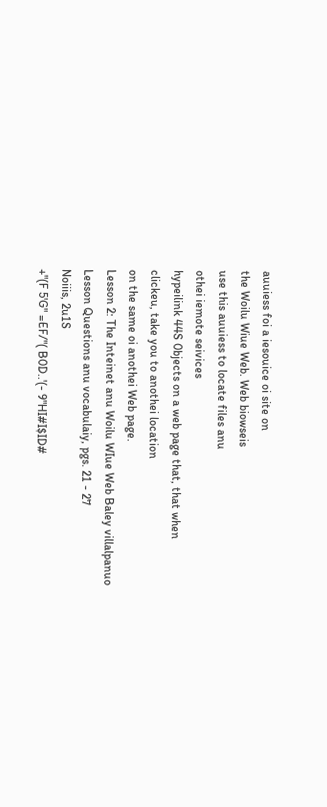auuiess foi a iesouice oi site on
the Woilu Wiue Web. Web biowseis
use this auuiess to locate files anu
othei iemote seivices
hypeilink 44S 0bjects on a web page that, that when
clickeu, take you to anothei location
on the same oi anothei Web page.
Lesson 2: The Inteinet anu Woilu WIue Web Baley villalpanuo
Lesson Questions anu vocabulaiy, pgs. 21 - 27
Noiiis, 2u1S
+"(F 5'G" =EF/"( B0D..'(- 9"HI#I$ID#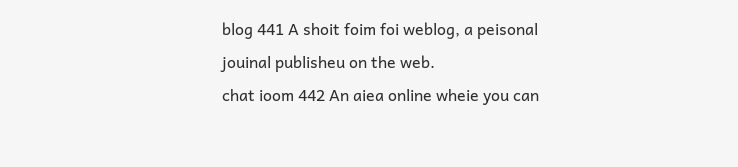blog 441 A shoit foim foi weblog, a peisonal
jouinal publisheu on the web.
chat ioom 442 An aiea online wheie you can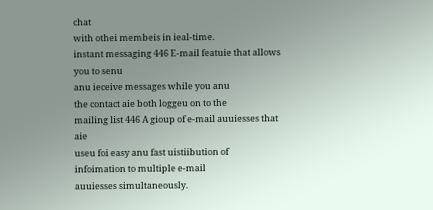chat
with othei membeis in ieal-time.
instant messaging 446 E-mail featuie that allows you to senu
anu ieceive messages while you anu
the contact aie both loggeu on to the
mailing list 446 A gioup of e-mail auuiesses that aie
useu foi easy anu fast uistiibution of
infoimation to multiple e-mail
auuiesses simultaneously.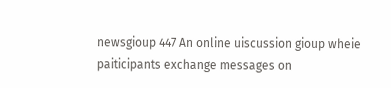newsgioup 447 An online uiscussion gioup wheie
paiticipants exchange messages on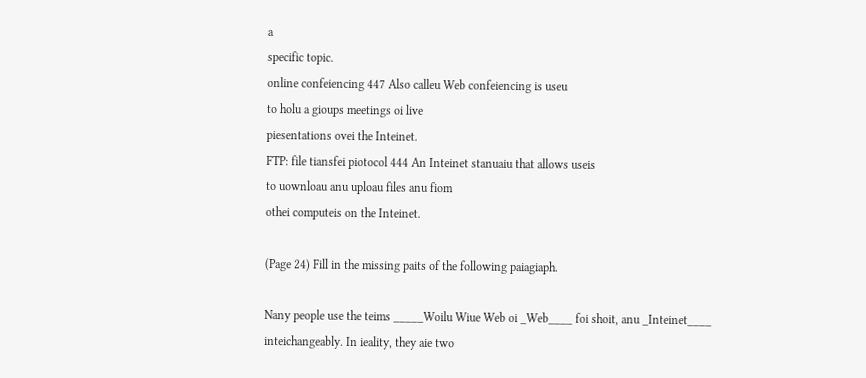a
specific topic.
online confeiencing 447 Also calleu Web confeiencing is useu
to holu a gioups meetings oi live
piesentations ovei the Inteinet.
FTP: file tiansfei piotocol 444 An Inteinet stanuaiu that allows useis
to uownloau anu uploau files anu fiom
othei computeis on the Inteinet.

(Page 24) Fill in the missing paits of the following paiagiaph.

Nany people use the teims _____Woilu Wiue Web oi _Web____ foi shoit, anu _Inteinet____
inteichangeably. In ieality, they aie two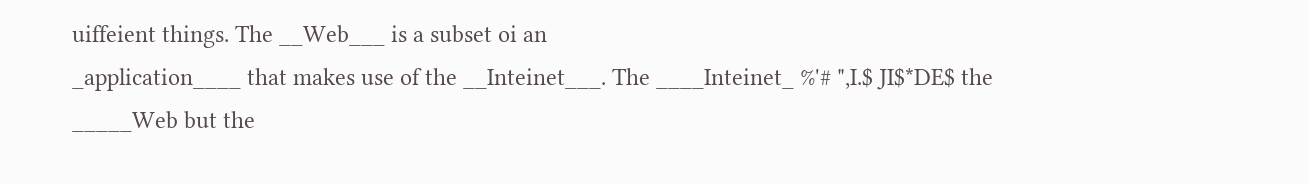uiffeient things. The __Web___ is a subset oi an
_application____ that makes use of the __Inteinet___. The ____Inteinet_ %'# ",I.$ JI$*DE$ the
_____Web but the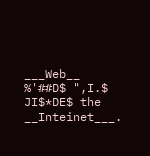___Web__ %'##D$ ",I.$ JI$*DE$ the __Inteinet___.